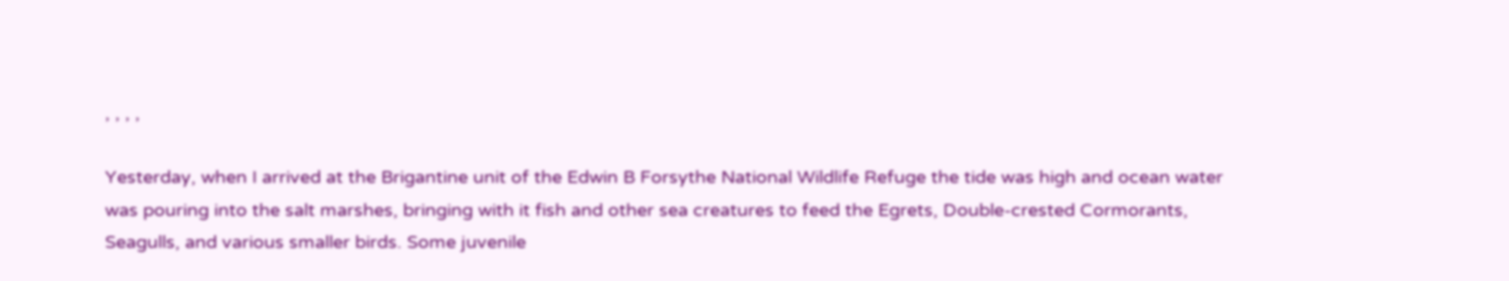, , , ,

Yesterday, when I arrived at the Brigantine unit of the Edwin B Forsythe National Wildlife Refuge the tide was high and ocean water was pouring into the salt marshes, bringing with it fish and other sea creatures to feed the Egrets, Double-crested Cormorants, Seagulls, and various smaller birds. Some juvenile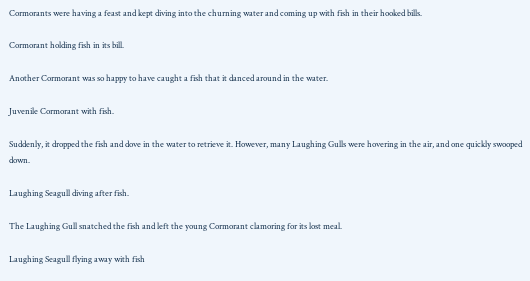Cormorants were having a feast and kept diving into the churning water and coming up with fish in their hooked bills.

Cormorant holding fish in its bill.

Another Cormorant was so happy to have caught a fish that it danced around in the water.

Juvenile Cormorant with fish.

Suddenly, it dropped the fish and dove in the water to retrieve it. However, many Laughing Gulls were hovering in the air, and one quickly swooped down.

Laughing Seagull diving after fish.

The Laughing Gull snatched the fish and left the young Cormorant clamoring for its lost meal.

Laughing Seagull flying away with fish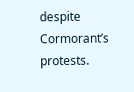despite Cormorant’s protests.